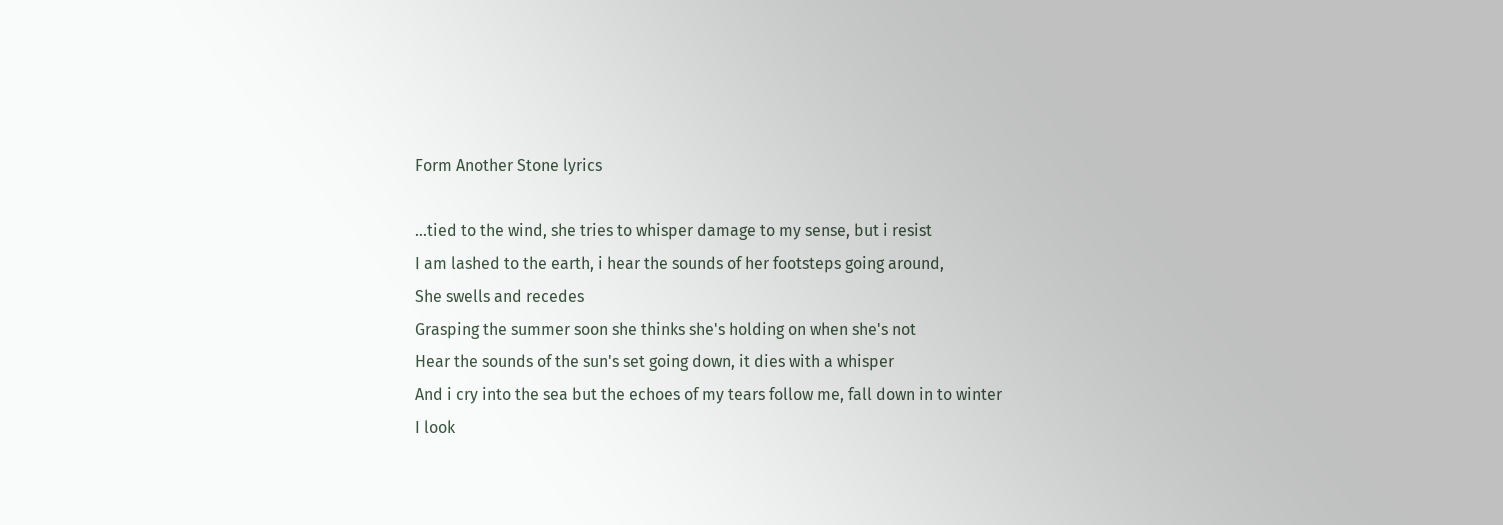Form Another Stone lyrics

...tied to the wind, she tries to whisper damage to my sense, but i resist
I am lashed to the earth, i hear the sounds of her footsteps going around,
She swells and recedes
Grasping the summer soon she thinks she's holding on when she's not
Hear the sounds of the sun's set going down, it dies with a whisper
And i cry into the sea but the echoes of my tears follow me, fall down in to winter
I look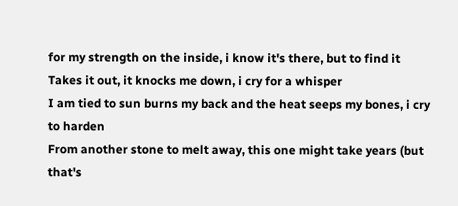for my strength on the inside, i know it's there, but to find it
Takes it out, it knocks me down, i cry for a whisper
I am tied to sun burns my back and the heat seeps my bones, i cry to harden
From another stone to melt away, this one might take years (but that's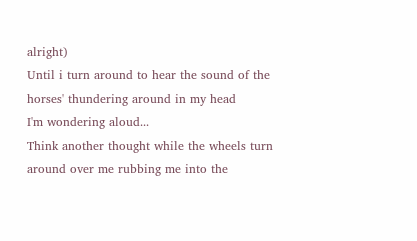alright)
Until i turn around to hear the sound of the horses' thundering around in my head
I'm wondering aloud...
Think another thought while the wheels turn around over me rubbing me into the